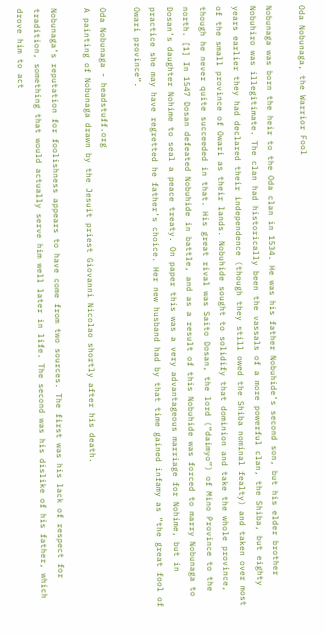Oda Nobunaga, the Warrior Fool

Nobunaga was born the heir to the Oda clan in 1534. He was his father Nobuhide’s second son, but his elder brother Nobuhiro was illegitimate. The clan had historically been the vassals of a more powerful clan, the Shiba, but eighty years earlier they had declared their independence (though they still owed the Shiba nominal fealty) and taken over most of the small province of Owari as their lands. Nobuhide sought to solidify that dominion and take the whole province, though he never quite succeeded in that. His great rival was Saito Dosan, the lord (”daimyo”) of Mino Province to the north. [1] In 1547 Dosan defeated Nobuhide in battle, and as a result of this Nobuhide was forced to marry Nobunaga to Dosan’s daughter Nohime to seal a peace treaty. On paper this was a very advantageous marriage for Nohime, but in practice she may have regretted he father’s choice. Her new husband had by that time gained infamy as “the great fool of Owari province”.

Oda Nobunaga - headstuff.org
A painting of Nobunaga drawn by the Jesuit priest Giovanni Nicolao shortly after his death.

Nobunaga’s reputation for foolishness appears to have come from two sources. The first was his lack of respect for tradition, something that would actually serve him well later in life. The second was his dislike of his father, which drove him to act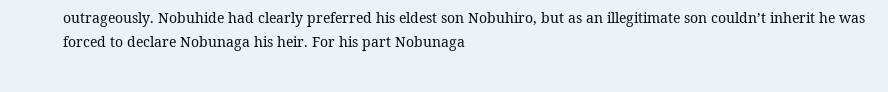outrageously. Nobuhide had clearly preferred his eldest son Nobuhiro, but as an illegitimate son couldn’t inherit he was forced to declare Nobunaga his heir. For his part Nobunaga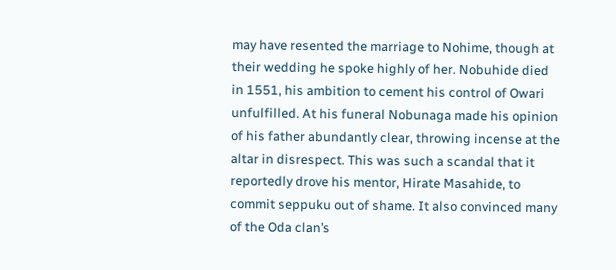may have resented the marriage to Nohime, though at their wedding he spoke highly of her. Nobuhide died in 1551, his ambition to cement his control of Owari unfulfilled. At his funeral Nobunaga made his opinion of his father abundantly clear, throwing incense at the altar in disrespect. This was such a scandal that it reportedly drove his mentor, Hirate Masahide, to commit seppuku out of shame. It also convinced many of the Oda clan’s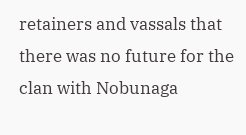retainers and vassals that there was no future for the clan with Nobunaga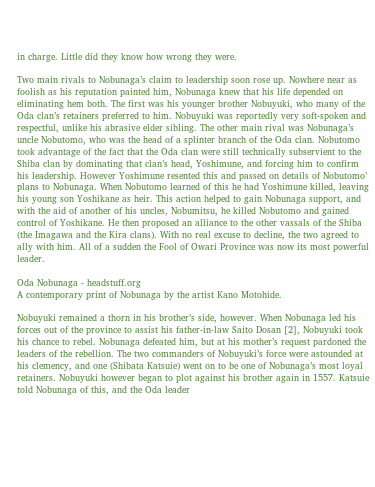in charge. Little did they know how wrong they were.

Two main rivals to Nobunaga’s claim to leadership soon rose up. Nowhere near as foolish as his reputation painted him, Nobunaga knew that his life depended on eliminating hem both. The first was his younger brother Nobuyuki, who many of the Oda clan’s retainers preferred to him. Nobuyuki was reportedly very soft-spoken and respectful, unlike his abrasive elder sibling. The other main rival was Nobunaga’s uncle Nobutomo, who was the head of a splinter branch of the Oda clan. Nobutomo took advantage of the fact that the Oda clan were still technically subservient to the Shiba clan by dominating that clan’s head, Yoshimune, and forcing him to confirm his leadership. However Yoshimune resented this and passed on details of Nobutomo’ plans to Nobunaga. When Nobutomo learned of this he had Yoshimune killed, leaving his young son Yoshikane as heir. This action helped to gain Nobunaga support, and with the aid of another of his uncles, Nobumitsu, he killed Nobutomo and gained control of Yoshikane. He then proposed an alliance to the other vassals of the Shiba (the Imagawa and the Kira clans). With no real excuse to decline, the two agreed to ally with him. All of a sudden the Fool of Owari Province was now its most powerful leader.

Oda Nobunaga - headstuff.org
A contemporary print of Nobunaga by the artist Kano Motohide.

Nobuyuki remained a thorn in his brother’s side, however. When Nobunaga led his forces out of the province to assist his father-in-law Saito Dosan [2], Nobuyuki took his chance to rebel. Nobunaga defeated him, but at his mother’s request pardoned the leaders of the rebellion. The two commanders of Nobuyuki’s force were astounded at his clemency, and one (Shibata Katsuie) went on to be one of Nobunaga’s most loyal retainers. Nobuyuki however began to plot against his brother again in 1557. Katsuie told Nobunaga of this, and the Oda leader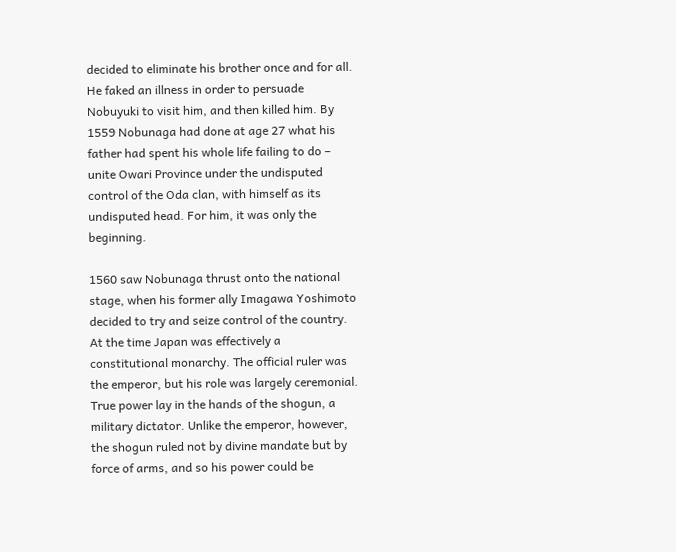decided to eliminate his brother once and for all. He faked an illness in order to persuade Nobuyuki to visit him, and then killed him. By 1559 Nobunaga had done at age 27 what his father had spent his whole life failing to do – unite Owari Province under the undisputed control of the Oda clan, with himself as its undisputed head. For him, it was only the beginning.

1560 saw Nobunaga thrust onto the national stage, when his former ally Imagawa Yoshimoto decided to try and seize control of the country. At the time Japan was effectively a constitutional monarchy. The official ruler was the emperor, but his role was largely ceremonial. True power lay in the hands of the shogun, a military dictator. Unlike the emperor, however, the shogun ruled not by divine mandate but by force of arms, and so his power could be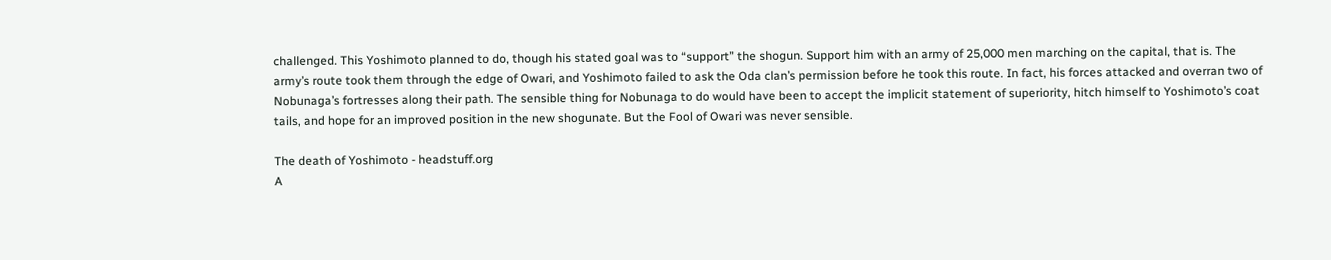challenged. This Yoshimoto planned to do, though his stated goal was to “support” the shogun. Support him with an army of 25,000 men marching on the capital, that is. The army’s route took them through the edge of Owari, and Yoshimoto failed to ask the Oda clan’s permission before he took this route. In fact, his forces attacked and overran two of Nobunaga’s fortresses along their path. The sensible thing for Nobunaga to do would have been to accept the implicit statement of superiority, hitch himself to Yoshimoto’s coat tails, and hope for an improved position in the new shogunate. But the Fool of Owari was never sensible.

The death of Yoshimoto - headstuff.org
A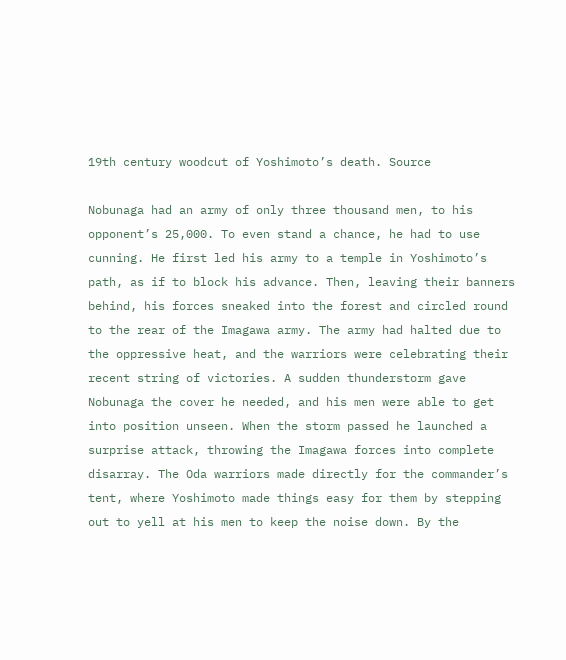19th century woodcut of Yoshimoto’s death. Source

Nobunaga had an army of only three thousand men, to his opponent’s 25,000. To even stand a chance, he had to use cunning. He first led his army to a temple in Yoshimoto’s path, as if to block his advance. Then, leaving their banners behind, his forces sneaked into the forest and circled round to the rear of the Imagawa army. The army had halted due to the oppressive heat, and the warriors were celebrating their recent string of victories. A sudden thunderstorm gave Nobunaga the cover he needed, and his men were able to get into position unseen. When the storm passed he launched a surprise attack, throwing the Imagawa forces into complete disarray. The Oda warriors made directly for the commander’s tent, where Yoshimoto made things easy for them by stepping out to yell at his men to keep the noise down. By the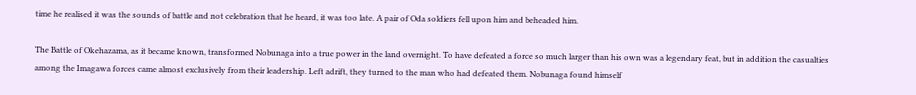time he realised it was the sounds of battle and not celebration that he heard, it was too late. A pair of Oda soldiers fell upon him and beheaded him.

The Battle of Okehazama, as it became known, transformed Nobunaga into a true power in the land overnight. To have defeated a force so much larger than his own was a legendary feat, but in addition the casualties among the Imagawa forces came almost exclusively from their leadership. Left adrift, they turned to the man who had defeated them. Nobunaga found himself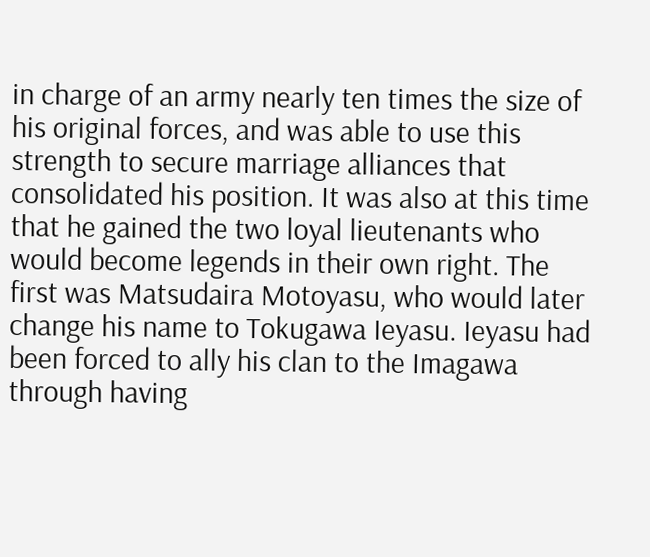in charge of an army nearly ten times the size of his original forces, and was able to use this strength to secure marriage alliances that consolidated his position. It was also at this time that he gained the two loyal lieutenants who would become legends in their own right. The first was Matsudaira Motoyasu, who would later change his name to Tokugawa Ieyasu. Ieyasu had been forced to ally his clan to the Imagawa through having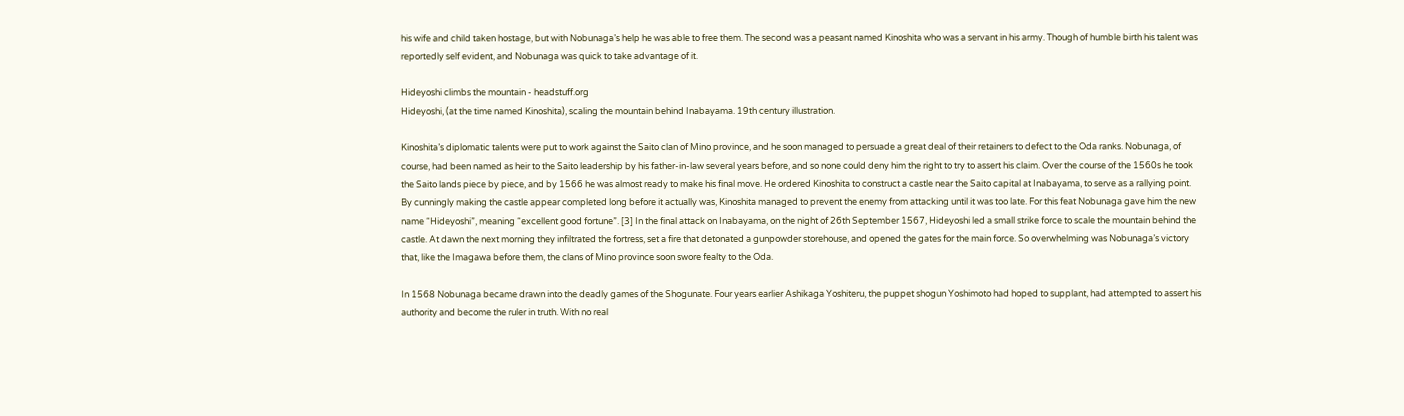his wife and child taken hostage, but with Nobunaga’s help he was able to free them. The second was a peasant named Kinoshita who was a servant in his army. Though of humble birth his talent was reportedly self evident, and Nobunaga was quick to take advantage of it.

Hideyoshi climbs the mountain - headstuff.org
Hideyoshi, (at the time named Kinoshita), scaling the mountain behind Inabayama. 19th century illustration.

Kinoshita’s diplomatic talents were put to work against the Saito clan of Mino province, and he soon managed to persuade a great deal of their retainers to defect to the Oda ranks. Nobunaga, of course, had been named as heir to the Saito leadership by his father-in-law several years before, and so none could deny him the right to try to assert his claim. Over the course of the 1560s he took the Saito lands piece by piece, and by 1566 he was almost ready to make his final move. He ordered Kinoshita to construct a castle near the Saito capital at Inabayama, to serve as a rallying point. By cunningly making the castle appear completed long before it actually was, Kinoshita managed to prevent the enemy from attacking until it was too late. For this feat Nobunaga gave him the new name “Hideyoshi”, meaning “excellent good fortune”. [3] In the final attack on Inabayama, on the night of 26th September 1567, Hideyoshi led a small strike force to scale the mountain behind the castle. At dawn the next morning they infiltrated the fortress, set a fire that detonated a gunpowder storehouse, and opened the gates for the main force. So overwhelming was Nobunaga’s victory that, like the Imagawa before them, the clans of Mino province soon swore fealty to the Oda.

In 1568 Nobunaga became drawn into the deadly games of the Shogunate. Four years earlier Ashikaga Yoshiteru, the puppet shogun Yoshimoto had hoped to supplant, had attempted to assert his authority and become the ruler in truth. With no real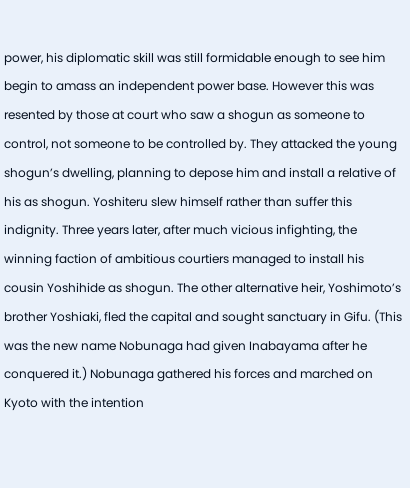power, his diplomatic skill was still formidable enough to see him begin to amass an independent power base. However this was resented by those at court who saw a shogun as someone to control, not someone to be controlled by. They attacked the young shogun’s dwelling, planning to depose him and install a relative of his as shogun. Yoshiteru slew himself rather than suffer this indignity. Three years later, after much vicious infighting, the winning faction of ambitious courtiers managed to install his cousin Yoshihide as shogun. The other alternative heir, Yoshimoto’s brother Yoshiaki, fled the capital and sought sanctuary in Gifu. (This was the new name Nobunaga had given Inabayama after he conquered it.) Nobunaga gathered his forces and marched on Kyoto with the intention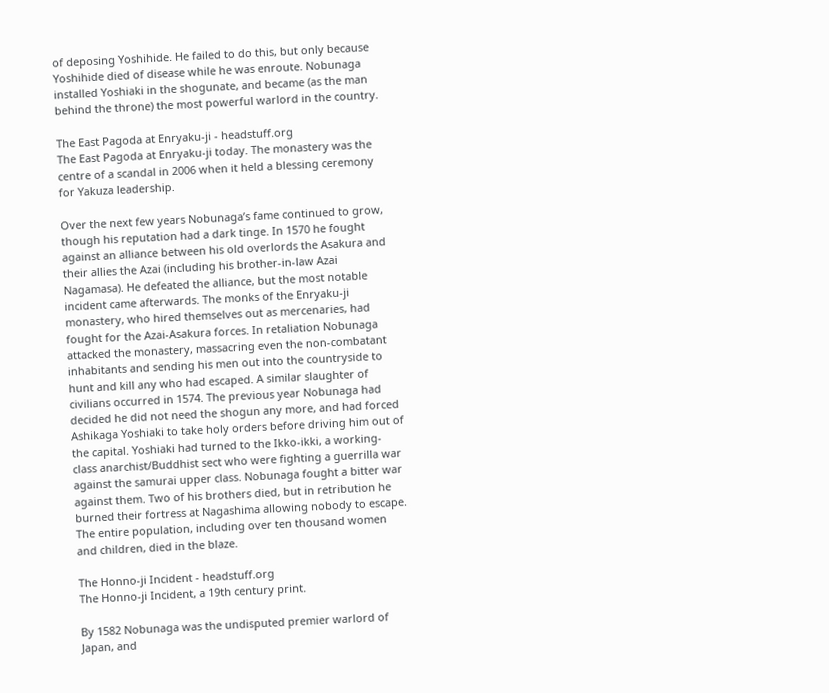of deposing Yoshihide. He failed to do this, but only because Yoshihide died of disease while he was enroute. Nobunaga installed Yoshiaki in the shogunate, and became (as the man behind the throne) the most powerful warlord in the country.

The East Pagoda at Enryaku-ji - headstuff.org
The East Pagoda at Enryaku-ji today. The monastery was the centre of a scandal in 2006 when it held a blessing ceremony for Yakuza leadership.

Over the next few years Nobunaga’s fame continued to grow, though his reputation had a dark tinge. In 1570 he fought against an alliance between his old overlords the Asakura and their allies the Azai (including his brother-in-law Azai Nagamasa). He defeated the alliance, but the most notable incident came afterwards. The monks of the Enryaku-ji monastery, who hired themselves out as mercenaries, had fought for the Azai-Asakura forces. In retaliation Nobunaga attacked the monastery, massacring even the non-combatant inhabitants and sending his men out into the countryside to hunt and kill any who had escaped. A similar slaughter of civilians occurred in 1574. The previous year Nobunaga had decided he did not need the shogun any more, and had forced Ashikaga Yoshiaki to take holy orders before driving him out of the capital. Yoshiaki had turned to the Ikko-ikki, a working-class anarchist/Buddhist sect who were fighting a guerrilla war against the samurai upper class. Nobunaga fought a bitter war against them. Two of his brothers died, but in retribution he burned their fortress at Nagashima allowing nobody to escape. The entire population, including over ten thousand women and children, died in the blaze.

The Honno-ji Incident - headstuff.org
The Honno-ji Incident, a 19th century print.

By 1582 Nobunaga was the undisputed premier warlord of Japan, and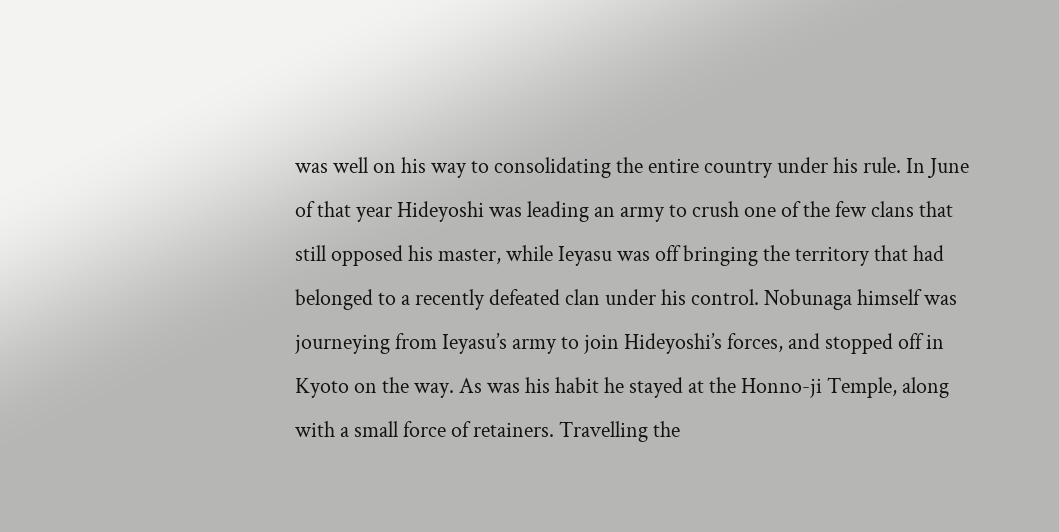was well on his way to consolidating the entire country under his rule. In June of that year Hideyoshi was leading an army to crush one of the few clans that still opposed his master, while Ieyasu was off bringing the territory that had belonged to a recently defeated clan under his control. Nobunaga himself was journeying from Ieyasu’s army to join Hideyoshi’s forces, and stopped off in Kyoto on the way. As was his habit he stayed at the Honno-ji Temple, along with a small force of retainers. Travelling the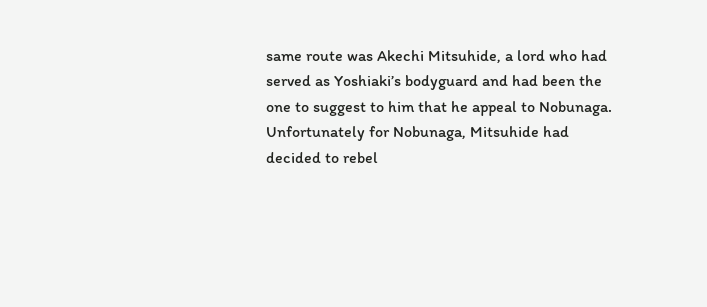same route was Akechi Mitsuhide, a lord who had served as Yoshiaki’s bodyguard and had been the one to suggest to him that he appeal to Nobunaga. Unfortunately for Nobunaga, Mitsuhide had decided to rebel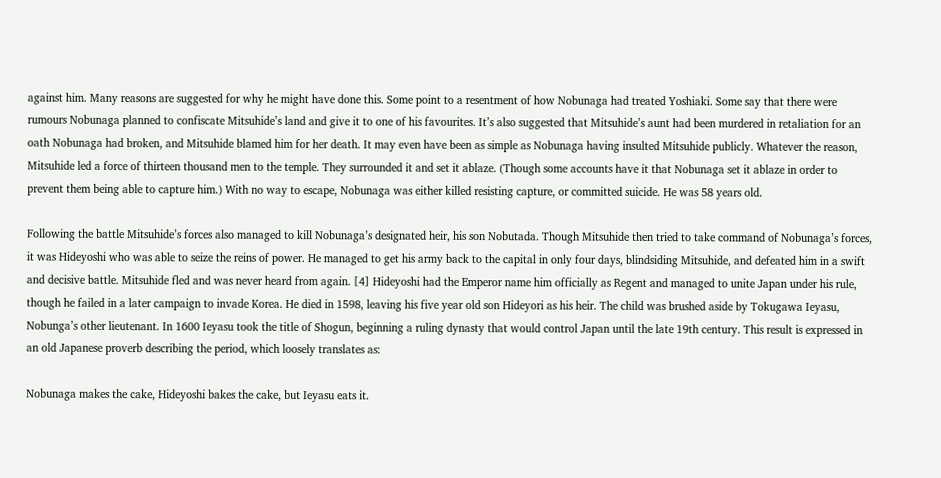against him. Many reasons are suggested for why he might have done this. Some point to a resentment of how Nobunaga had treated Yoshiaki. Some say that there were rumours Nobunaga planned to confiscate Mitsuhide’s land and give it to one of his favourites. It’s also suggested that Mitsuhide’s aunt had been murdered in retaliation for an oath Nobunaga had broken, and Mitsuhide blamed him for her death. It may even have been as simple as Nobunaga having insulted Mitsuhide publicly. Whatever the reason, Mitsuhide led a force of thirteen thousand men to the temple. They surrounded it and set it ablaze. (Though some accounts have it that Nobunaga set it ablaze in order to prevent them being able to capture him.) With no way to escape, Nobunaga was either killed resisting capture, or committed suicide. He was 58 years old.

Following the battle Mitsuhide’s forces also managed to kill Nobunaga’s designated heir, his son Nobutada. Though Mitsuhide then tried to take command of Nobunaga’s forces, it was Hideyoshi who was able to seize the reins of power. He managed to get his army back to the capital in only four days, blindsiding Mitsuhide, and defeated him in a swift and decisive battle. Mitsuhide fled and was never heard from again. [4] Hideyoshi had the Emperor name him officially as Regent and managed to unite Japan under his rule, though he failed in a later campaign to invade Korea. He died in 1598, leaving his five year old son Hideyori as his heir. The child was brushed aside by Tokugawa Ieyasu, Nobunga’s other lieutenant. In 1600 Ieyasu took the title of Shogun, beginning a ruling dynasty that would control Japan until the late 19th century. This result is expressed in an old Japanese proverb describing the period, which loosely translates as:

Nobunaga makes the cake, Hideyoshi bakes the cake, but Ieyasu eats it.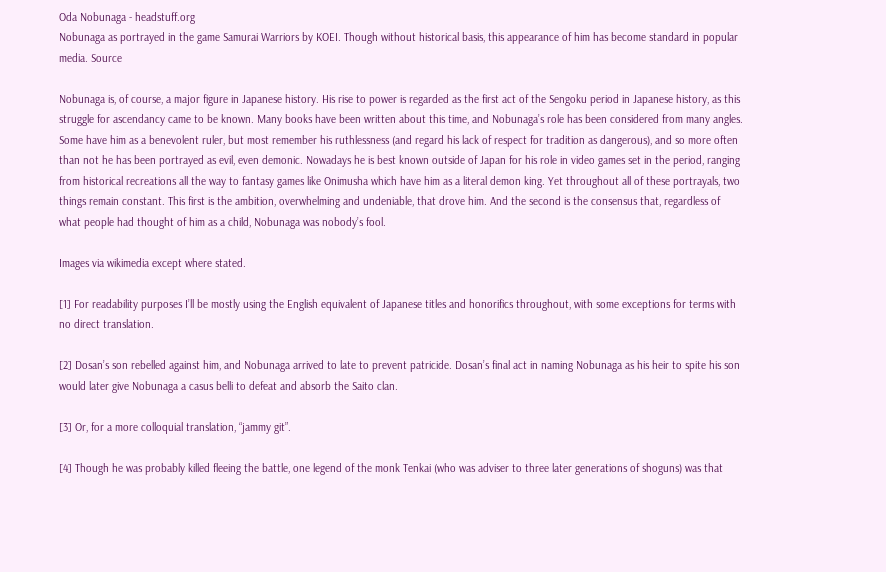Oda Nobunaga - headstuff.org
Nobunaga as portrayed in the game Samurai Warriors by KOEI. Though without historical basis, this appearance of him has become standard in popular media. Source

Nobunaga is, of course, a major figure in Japanese history. His rise to power is regarded as the first act of the Sengoku period in Japanese history, as this struggle for ascendancy came to be known. Many books have been written about this time, and Nobunaga’s role has been considered from many angles. Some have him as a benevolent ruler, but most remember his ruthlessness (and regard his lack of respect for tradition as dangerous), and so more often than not he has been portrayed as evil, even demonic. Nowadays he is best known outside of Japan for his role in video games set in the period, ranging from historical recreations all the way to fantasy games like Onimusha which have him as a literal demon king. Yet throughout all of these portrayals, two things remain constant. This first is the ambition, overwhelming and undeniable, that drove him. And the second is the consensus that, regardless of what people had thought of him as a child, Nobunaga was nobody’s fool.

Images via wikimedia except where stated.

[1] For readability purposes I’ll be mostly using the English equivalent of Japanese titles and honorifics throughout, with some exceptions for terms with no direct translation.

[2] Dosan’s son rebelled against him, and Nobunaga arrived to late to prevent patricide. Dosan’s final act in naming Nobunaga as his heir to spite his son would later give Nobunaga a casus belli to defeat and absorb the Saito clan.

[3] Or, for a more colloquial translation, “jammy git”.

[4] Though he was probably killed fleeing the battle, one legend of the monk Tenkai (who was adviser to three later generations of shoguns) was that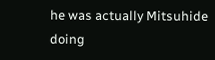he was actually Mitsuhide doing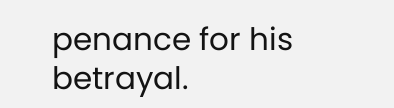penance for his betrayal.